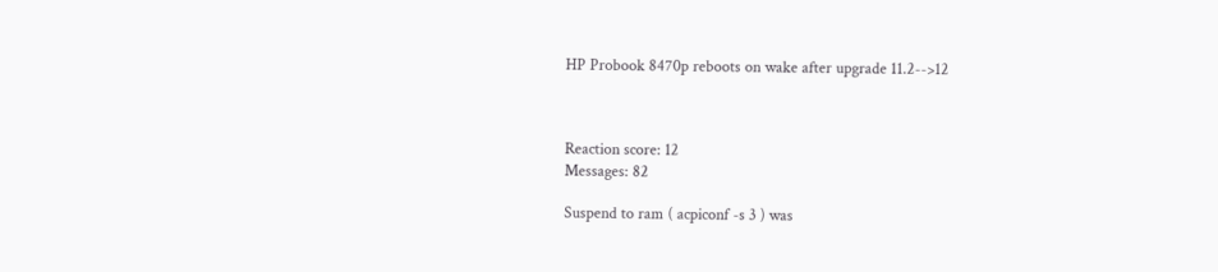HP Probook 8470p reboots on wake after upgrade 11.2-->12



Reaction score: 12
Messages: 82

Suspend to ram ( acpiconf -s 3 ) was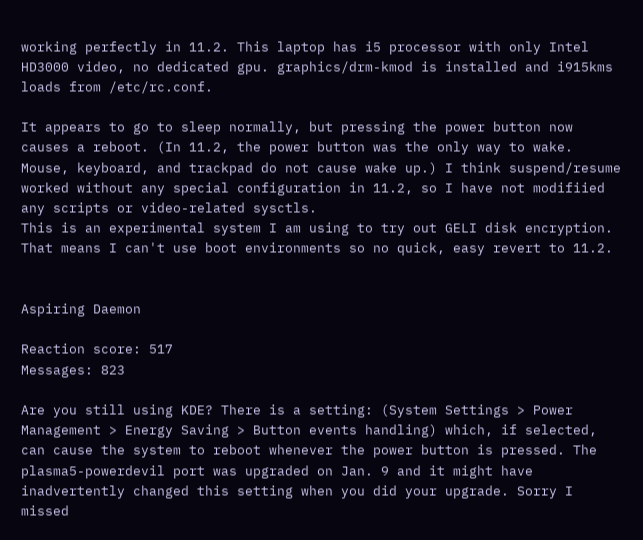working perfectly in 11.2. This laptop has i5 processor with only Intel HD3000 video, no dedicated gpu. graphics/drm-kmod is installed and i915kms loads from /etc/rc.conf.

It appears to go to sleep normally, but pressing the power button now causes a reboot. (In 11.2, the power button was the only way to wake. Mouse, keyboard, and trackpad do not cause wake up.) I think suspend/resume worked without any special configuration in 11.2, so I have not modifiied any scripts or video-related sysctls.
This is an experimental system I am using to try out GELI disk encryption. That means I can't use boot environments so no quick, easy revert to 11.2.


Aspiring Daemon

Reaction score: 517
Messages: 823

Are you still using KDE? There is a setting: (System Settings > Power Management > Energy Saving > Button events handling) which, if selected, can cause the system to reboot whenever the power button is pressed. The plasma5-powerdevil port was upgraded on Jan. 9 and it might have inadvertently changed this setting when you did your upgrade. Sorry I missed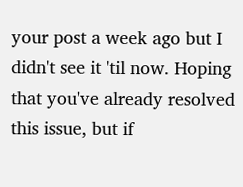your post a week ago but I didn't see it 'til now. Hoping that you've already resolved this issue, but if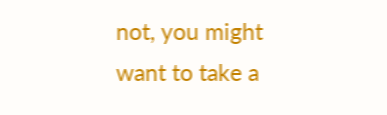not, you might want to take a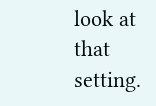look at that setting.